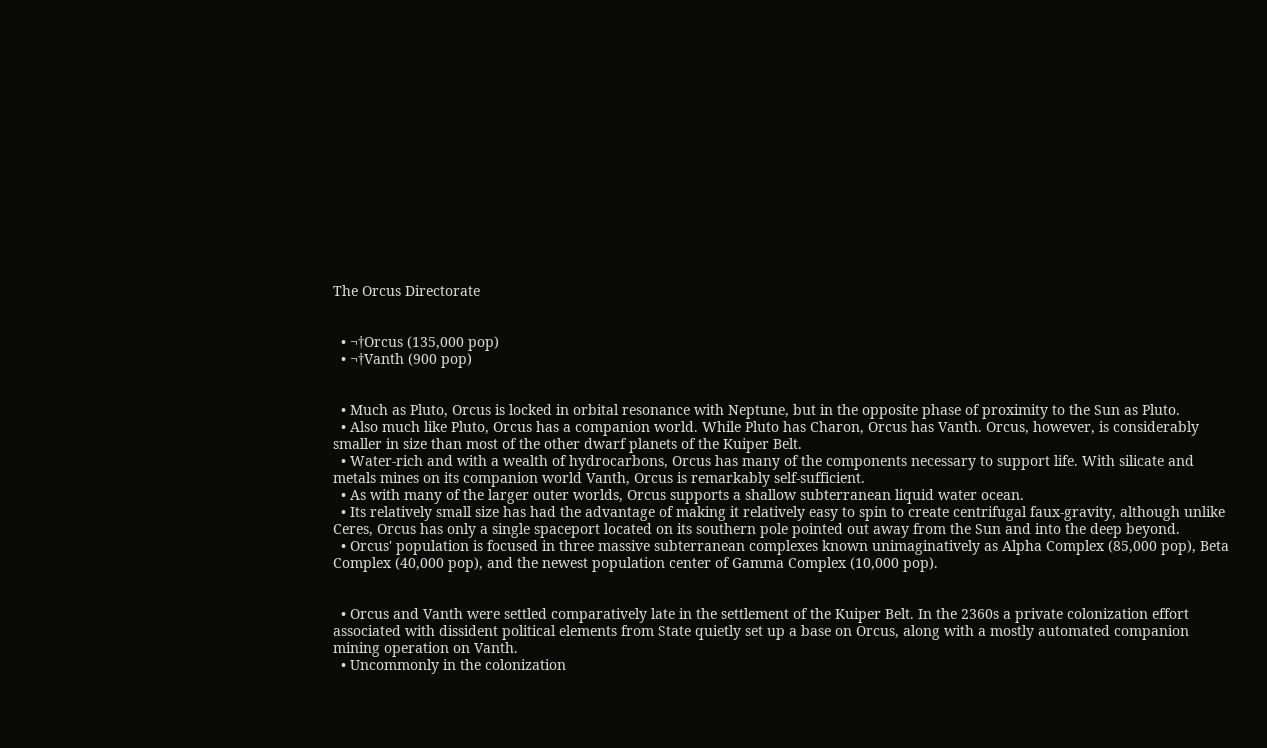The Orcus Directorate


  • ¬†Orcus (135,000 pop)
  • ¬†Vanth (900 pop)


  • Much as Pluto, Orcus is locked in orbital resonance with Neptune, but in the opposite phase of proximity to the Sun as Pluto.
  • Also much like Pluto, Orcus has a companion world. While Pluto has Charon, Orcus has Vanth. Orcus, however, is considerably smaller in size than most of the other dwarf planets of the Kuiper Belt.
  • Water-rich and with a wealth of hydrocarbons, Orcus has many of the components necessary to support life. With silicate and metals mines on its companion world Vanth, Orcus is remarkably self-sufficient.
  • As with many of the larger outer worlds, Orcus supports a shallow subterranean liquid water ocean.
  • Its relatively small size has had the advantage of making it relatively easy to spin to create centrifugal faux-gravity, although unlike Ceres, Orcus has only a single spaceport located on its southern pole pointed out away from the Sun and into the deep beyond.
  • Orcus' population is focused in three massive subterranean complexes known unimaginatively as Alpha Complex (85,000 pop), Beta Complex (40,000 pop), and the newest population center of Gamma Complex (10,000 pop).


  • Orcus and Vanth were settled comparatively late in the settlement of the Kuiper Belt. In the 2360s a private colonization effort associated with dissident political elements from State quietly set up a base on Orcus, along with a mostly automated companion mining operation on Vanth.
  • Uncommonly in the colonization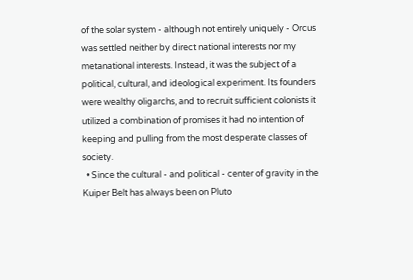of the solar system - although not entirely uniquely - Orcus was settled neither by direct national interests nor my metanational interests. Instead, it was the subject of a political, cultural, and ideological experiment. Its founders were wealthy oligarchs, and to recruit sufficient colonists it utilized a combination of promises it had no intention of keeping and pulling from the most desperate classes of society.
  • Since the cultural - and political - center of gravity in the Kuiper Belt has always been on Pluto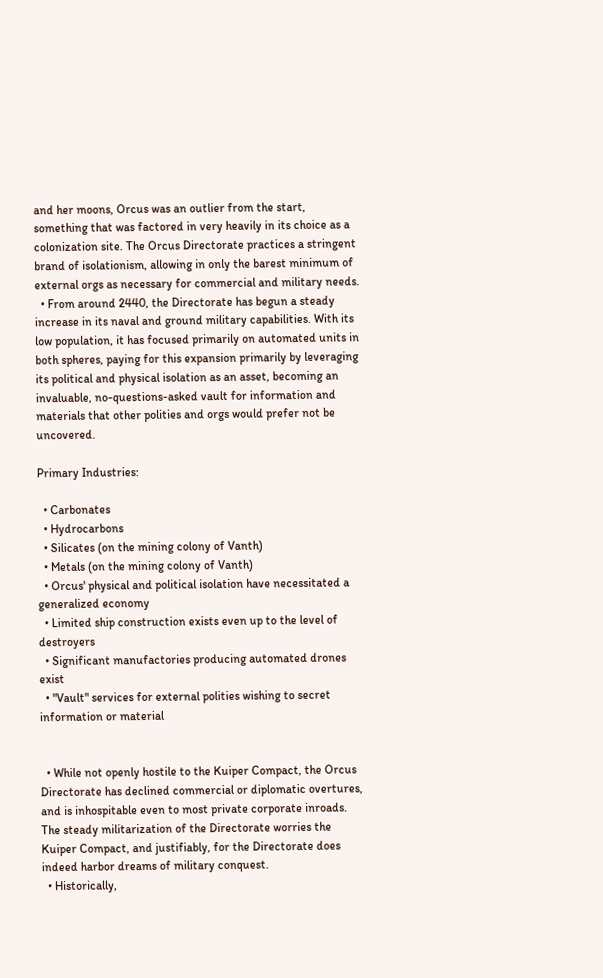and her moons, Orcus was an outlier from the start, something that was factored in very heavily in its choice as a colonization site. The Orcus Directorate practices a stringent brand of isolationism, allowing in only the barest minimum of external orgs as necessary for commercial and military needs.
  • From around 2440, the Directorate has begun a steady increase in its naval and ground military capabilities. With its low population, it has focused primarily on automated units in both spheres, paying for this expansion primarily by leveraging its political and physical isolation as an asset, becoming an invaluable, no-questions-asked vault for information and materials that other polities and orgs would prefer not be uncovered.

Primary Industries:

  • Carbonates
  • Hydrocarbons
  • Silicates (on the mining colony of Vanth)
  • Metals (on the mining colony of Vanth)
  • Orcus' physical and political isolation have necessitated a generalized economy
  • Limited ship construction exists even up to the level of destroyers
  • Significant manufactories producing automated drones exist
  • "Vault" services for external polities wishing to secret information or material


  • While not openly hostile to the Kuiper Compact, the Orcus Directorate has declined commercial or diplomatic overtures, and is inhospitable even to most private corporate inroads. The steady militarization of the Directorate worries the Kuiper Compact, and justifiably, for the Directorate does indeed harbor dreams of military conquest.
  • Historically,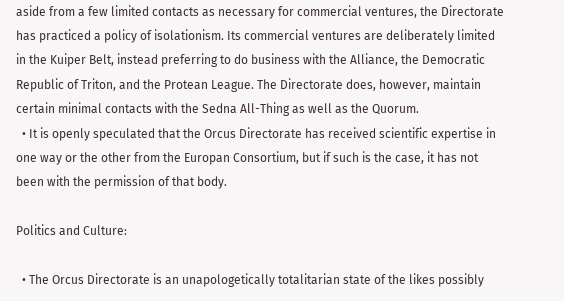aside from a few limited contacts as necessary for commercial ventures, the Directorate has practiced a policy of isolationism. Its commercial ventures are deliberately limited in the Kuiper Belt, instead preferring to do business with the Alliance, the Democratic Republic of Triton, and the Protean League. The Directorate does, however, maintain certain minimal contacts with the Sedna All-Thing as well as the Quorum.
  • It is openly speculated that the Orcus Directorate has received scientific expertise in one way or the other from the Europan Consortium, but if such is the case, it has not been with the permission of that body.

Politics and Culture:

  • The Orcus Directorate is an unapologetically totalitarian state of the likes possibly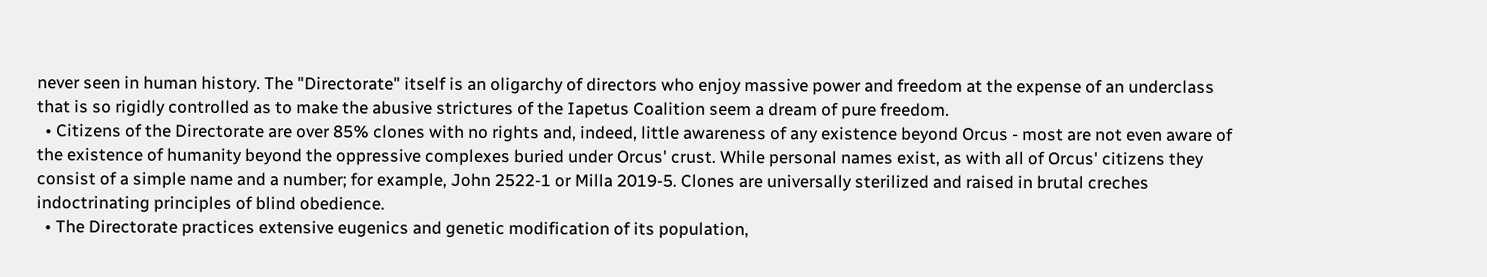never seen in human history. The "Directorate" itself is an oligarchy of directors who enjoy massive power and freedom at the expense of an underclass that is so rigidly controlled as to make the abusive strictures of the Iapetus Coalition seem a dream of pure freedom.
  • Citizens of the Directorate are over 85% clones with no rights and, indeed, little awareness of any existence beyond Orcus - most are not even aware of the existence of humanity beyond the oppressive complexes buried under Orcus' crust. While personal names exist, as with all of Orcus' citizens they consist of a simple name and a number; for example, John 2522-1 or Milla 2019-5. Clones are universally sterilized and raised in brutal creches indoctrinating principles of blind obedience.
  • The Directorate practices extensive eugenics and genetic modification of its population,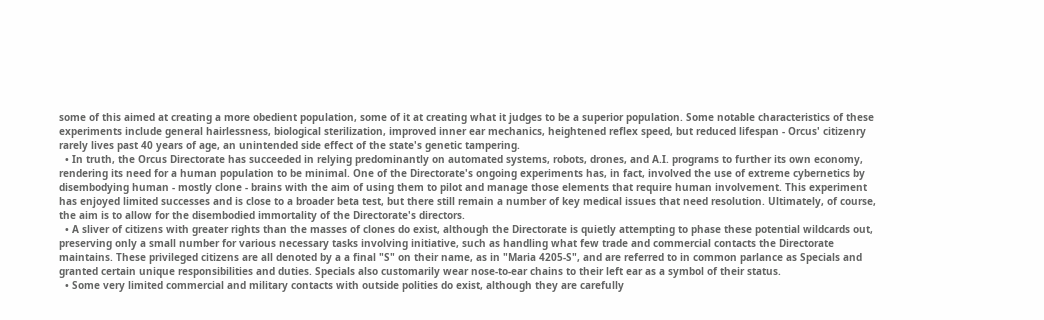some of this aimed at creating a more obedient population, some of it at creating what it judges to be a superior population. Some notable characteristics of these experiments include general hairlessness, biological sterilization, improved inner ear mechanics, heightened reflex speed, but reduced lifespan - Orcus' citizenry rarely lives past 40 years of age, an unintended side effect of the state's genetic tampering.
  • In truth, the Orcus Directorate has succeeded in relying predominantly on automated systems, robots, drones, and A.I. programs to further its own economy, rendering its need for a human population to be minimal. One of the Directorate's ongoing experiments has, in fact, involved the use of extreme cybernetics by disembodying human - mostly clone - brains with the aim of using them to pilot and manage those elements that require human involvement. This experiment has enjoyed limited successes and is close to a broader beta test, but there still remain a number of key medical issues that need resolution. Ultimately, of course, the aim is to allow for the disembodied immortality of the Directorate's directors.
  • A sliver of citizens with greater rights than the masses of clones do exist, although the Directorate is quietly attempting to phase these potential wildcards out, preserving only a small number for various necessary tasks involving initiative, such as handling what few trade and commercial contacts the Directorate maintains. These privileged citizens are all denoted by a a final "S" on their name, as in "Maria 4205-S", and are referred to in common parlance as Specials and granted certain unique responsibilities and duties. Specials also customarily wear nose-to-ear chains to their left ear as a symbol of their status.
  • Some very limited commercial and military contacts with outside polities do exist, although they are carefully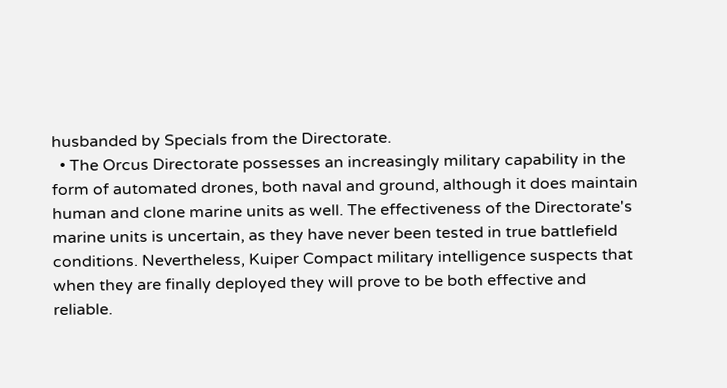husbanded by Specials from the Directorate.
  • The Orcus Directorate possesses an increasingly military capability in the form of automated drones, both naval and ground, although it does maintain human and clone marine units as well. The effectiveness of the Directorate's marine units is uncertain, as they have never been tested in true battlefield conditions. Nevertheless, Kuiper Compact military intelligence suspects that when they are finally deployed they will prove to be both effective and reliable.